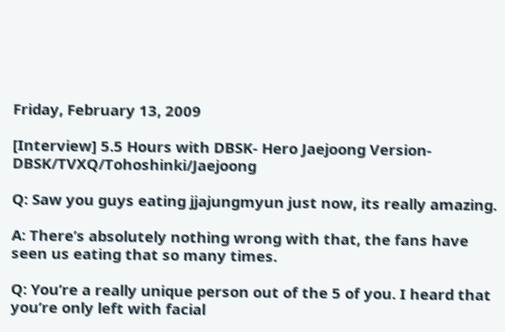Friday, February 13, 2009

[Interview] 5.5 Hours with DBSK- Hero Jaejoong Version-DBSK/TVXQ/Tohoshinki/Jaejoong

Q: Saw you guys eating jjajungmyun just now, its really amazing.

A: There’s absolutely nothing wrong with that, the fans have seen us eating that so many times.

Q: You’re a really unique person out of the 5 of you. I heard that you’re only left with facial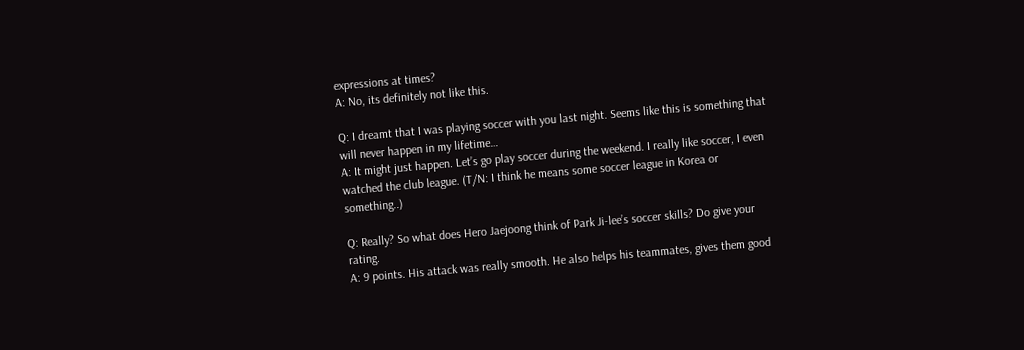expressions at times?
A: No, its definitely not like this.

Q: I dreamt that I was playing soccer with you last night. Seems like this is something that will never happen in my lifetime…
A: It might just happen. Let’s go play soccer during the weekend. I really like soccer, I even watched the club league. (T/N: I think he means some soccer league in Korea or something..)

Q: Really? So what does Hero Jaejoong think of Park Ji-lee’s soccer skills? Do give your rating.
A: 9 points. His attack was really smooth. He also helps his teammates, gives them good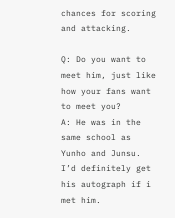chances for scoring and attacking.

Q: Do you want to meet him, just like how your fans want to meet you?
A: He was in the same school as Yunho and Junsu. I’d definitely get his autograph if i met him.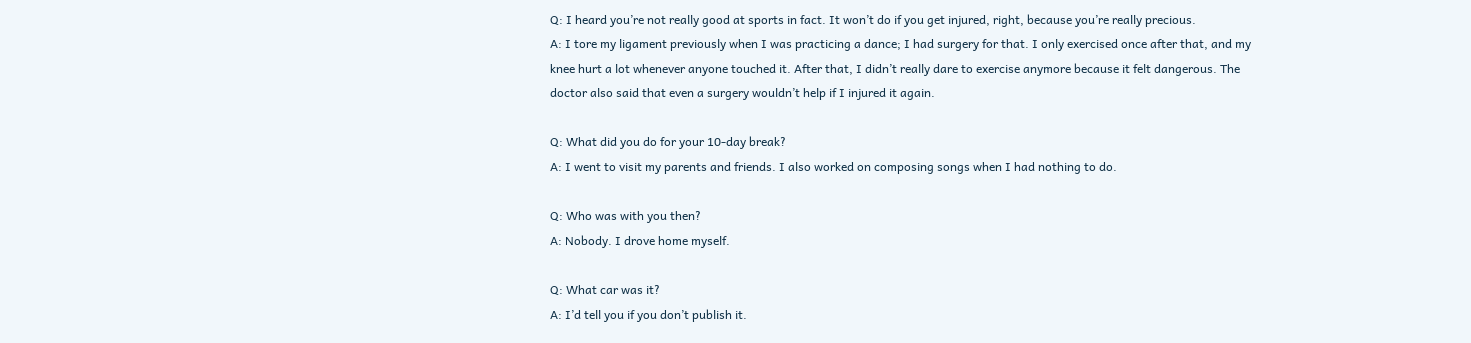Q: I heard you’re not really good at sports in fact. It won’t do if you get injured, right, because you’re really precious.
A: I tore my ligament previously when I was practicing a dance; I had surgery for that. I only exercised once after that, and my knee hurt a lot whenever anyone touched it. After that, I didn’t really dare to exercise anymore because it felt dangerous. The doctor also said that even a surgery wouldn’t help if I injured it again.

Q: What did you do for your 10-day break?
A: I went to visit my parents and friends. I also worked on composing songs when I had nothing to do.

Q: Who was with you then?
A: Nobody. I drove home myself.

Q: What car was it?
A: I’d tell you if you don’t publish it.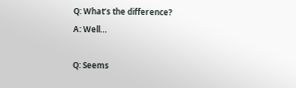Q: What’s the difference?
A: Well…

Q: Seems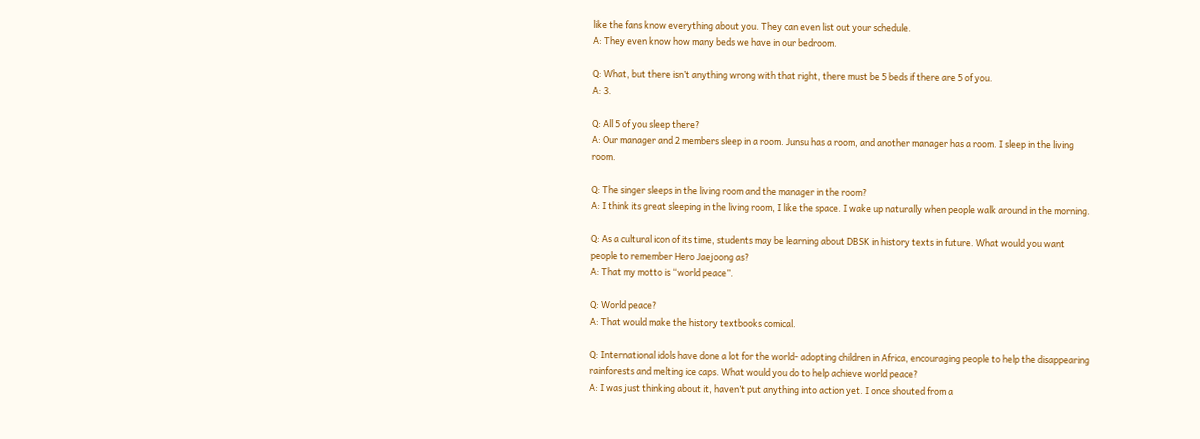like the fans know everything about you. They can even list out your schedule.
A: They even know how many beds we have in our bedroom.

Q: What, but there isn’t anything wrong with that right, there must be 5 beds if there are 5 of you.
A: 3.

Q: All 5 of you sleep there?
A: Our manager and 2 members sleep in a room. Junsu has a room, and another manager has a room. I sleep in the living room.

Q: The singer sleeps in the living room and the manager in the room?
A: I think its great sleeping in the living room, I like the space. I wake up naturally when people walk around in the morning.

Q: As a cultural icon of its time, students may be learning about DBSK in history texts in future. What would you want people to remember Hero Jaejoong as?
A: That my motto is “world peace”.

Q: World peace?
A: That would make the history textbooks comical.

Q: International idols have done a lot for the world- adopting children in Africa, encouraging people to help the disappearing rainforests and melting ice caps. What would you do to help achieve world peace?
A: I was just thinking about it, haven’t put anything into action yet. I once shouted from a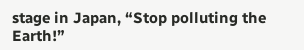stage in Japan, “Stop polluting the Earth!”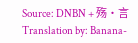Source: DNBN + 殇·言
Translation by: Banana-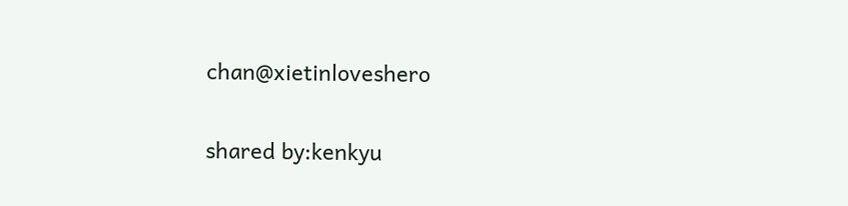chan@xietinloveshero

shared by:kenkyu